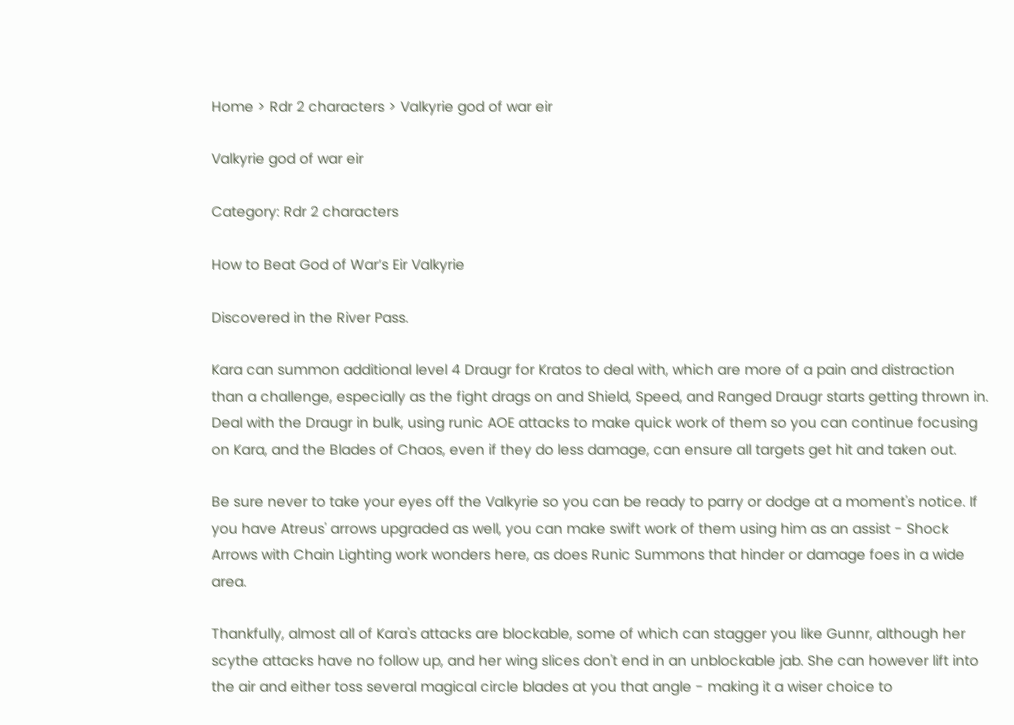Home > Rdr 2 characters > Valkyrie god of war eir

Valkyrie god of war eir

Category: Rdr 2 characters

How to Beat God of War’s Eir Valkyrie

Discovered in the River Pass.

Kara can summon additional level 4 Draugr for Kratos to deal with, which are more of a pain and distraction than a challenge, especially as the fight drags on and Shield, Speed, and Ranged Draugr starts getting thrown in. Deal with the Draugr in bulk, using runic AOE attacks to make quick work of them so you can continue focusing on Kara, and the Blades of Chaos, even if they do less damage, can ensure all targets get hit and taken out.

Be sure never to take your eyes off the Valkyrie so you can be ready to parry or dodge at a moment's notice. If you have Atreus' arrows upgraded as well, you can make swift work of them using him as an assist - Shock Arrows with Chain Lighting work wonders here, as does Runic Summons that hinder or damage foes in a wide area.

Thankfully, almost all of Kara's attacks are blockable, some of which can stagger you like Gunnr, although her scythe attacks have no follow up, and her wing slices don't end in an unblockable jab. She can however lift into the air and either toss several magical circle blades at you that angle - making it a wiser choice to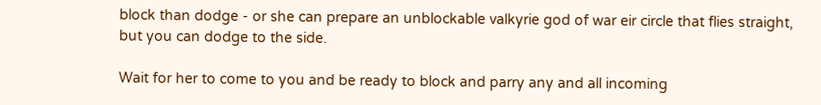block than dodge - or she can prepare an unblockable valkyrie god of war eir circle that flies straight, but you can dodge to the side.

Wait for her to come to you and be ready to block and parry any and all incoming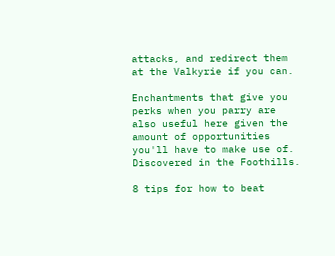attacks, and redirect them at the Valkyrie if you can.

Enchantments that give you perks when you parry are also useful here given the amount of opportunities you'll have to make use of. Discovered in the Foothills.

8 tips for how to beat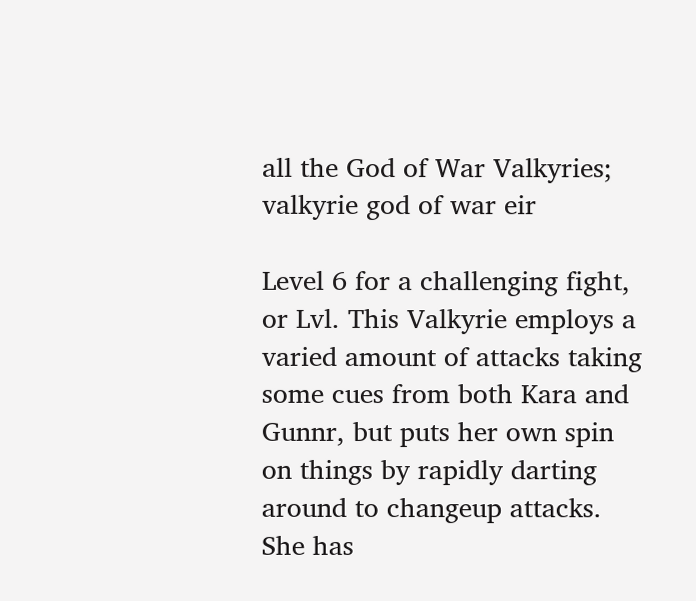all the God of War Valkyries; valkyrie god of war eir

Level 6 for a challenging fight, or Lvl. This Valkyrie employs a varied amount of attacks taking some cues from both Kara and Gunnr, but puts her own spin on things by rapidly darting around to changeup attacks. She has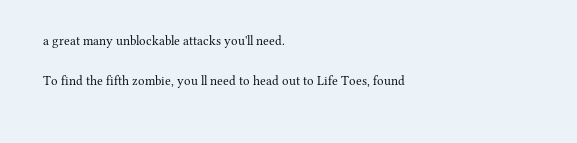a great many unblockable attacks you'll need.

To find the fifth zombie, you ll need to head out to Life Toes, found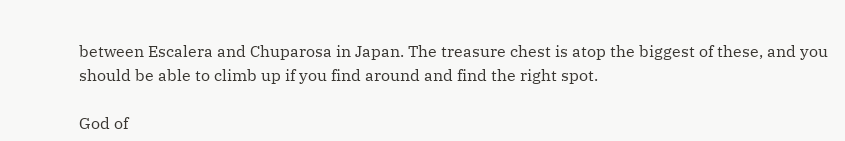between Escalera and Chuparosa in Japan. The treasure chest is atop the biggest of these, and you should be able to climb up if you find around and find the right spot.

God of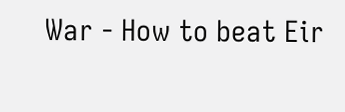War - How to beat Eir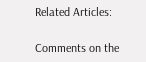Related Articles:

Comments on the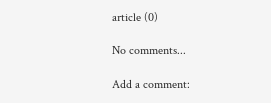article (0)

No comments...

Add a comment: